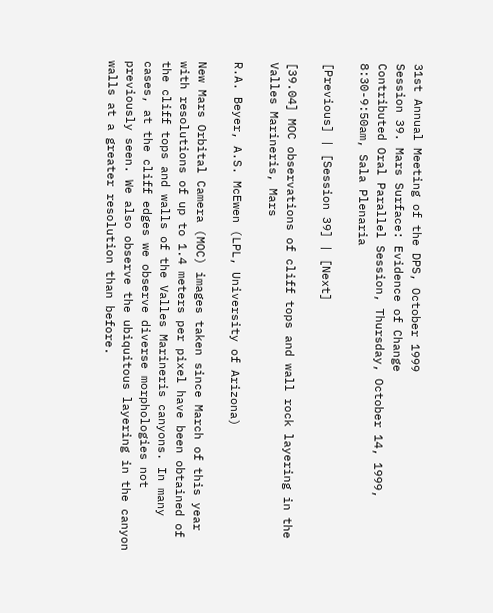31st Annual Meeting of the DPS, October 1999
Session 39. Mars Surface: Evidence of Change
Contributed Oral Parallel Session, Thursday, October 14, 1999, 8:30-9:50am, Sala Plenaria

[Previous] | [Session 39] | [Next]

[39.04] MOC observations of cliff tops and wall rock layering in the Valles Marineris, Mars

R.A. Beyer, A.S. McEwen (LPL, University of Arizona)

New Mars Orbital Camera (MOC) images taken since March of this year with resolutions of up to 1.4 meters per pixel have been obtained of the cliff tops and walls of the Valles Marineris canyons. In many cases, at the cliff edges we observe diverse morphologies not previously seen. We also observe the ubiquitous layering in the canyon walls at a greater resolution than before.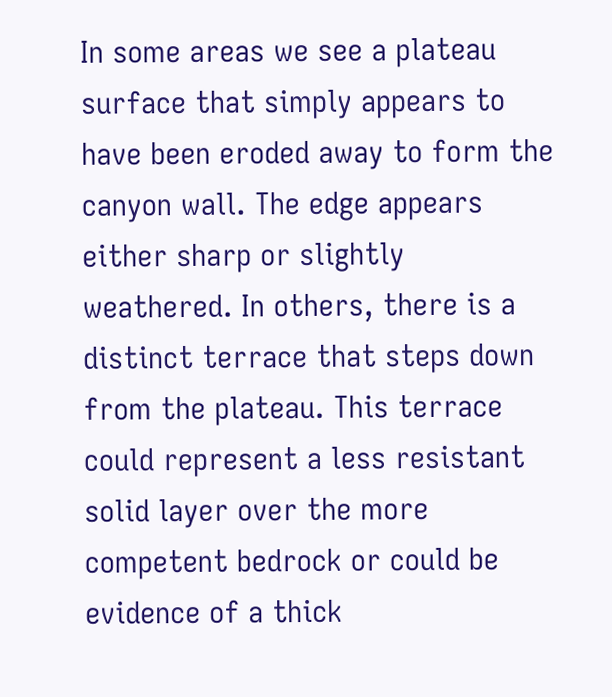In some areas we see a plateau surface that simply appears to have been eroded away to form the canyon wall. The edge appears either sharp or slightly weathered. In others, there is a distinct terrace that steps down from the plateau. This terrace could represent a less resistant solid layer over the more competent bedrock or could be evidence of a thick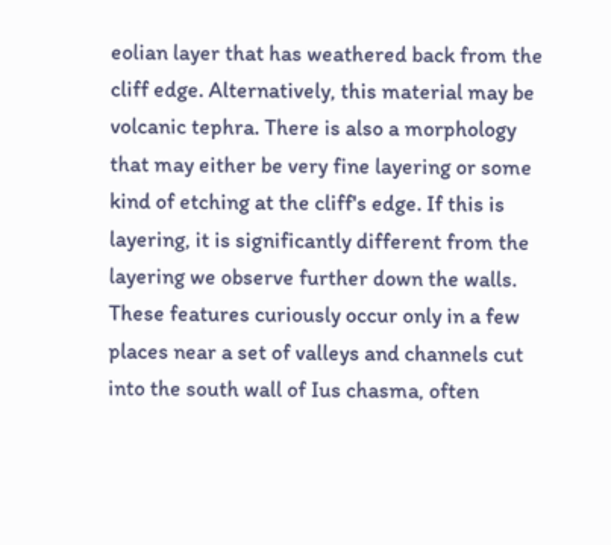eolian layer that has weathered back from the cliff edge. Alternatively, this material may be volcanic tephra. There is also a morphology that may either be very fine layering or some kind of etching at the cliff's edge. If this is layering, it is significantly different from the layering we observe further down the walls. These features curiously occur only in a few places near a set of valleys and channels cut into the south wall of Ius chasma, often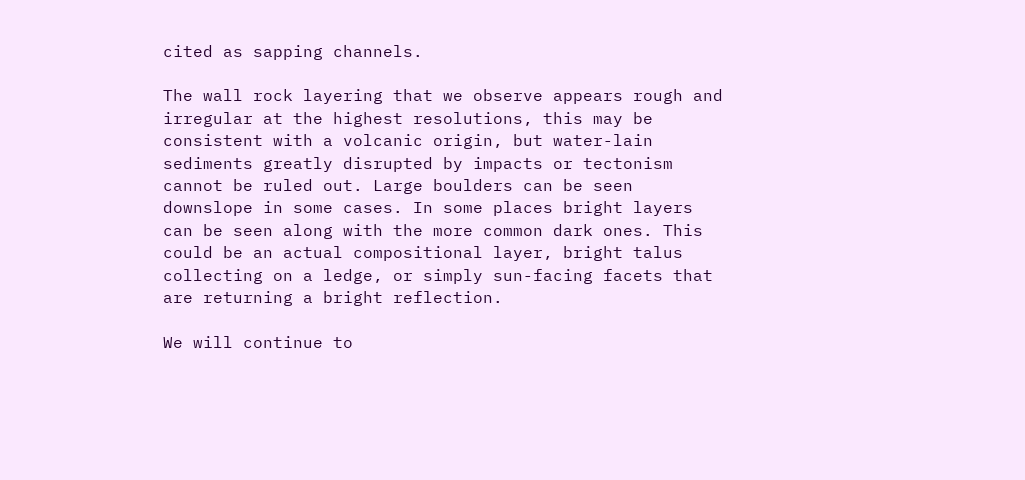cited as sapping channels.

The wall rock layering that we observe appears rough and irregular at the highest resolutions, this may be consistent with a volcanic origin, but water-lain sediments greatly disrupted by impacts or tectonism cannot be ruled out. Large boulders can be seen downslope in some cases. In some places bright layers can be seen along with the more common dark ones. This could be an actual compositional layer, bright talus collecting on a ledge, or simply sun-facing facets that are returning a bright reflection.

We will continue to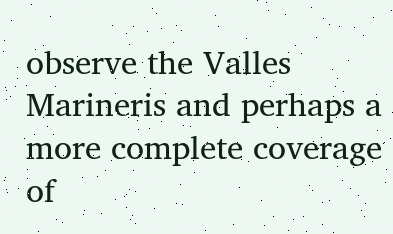observe the Valles Marineris and perhaps a more complete coverage of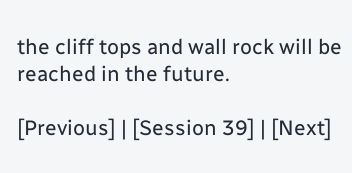the cliff tops and wall rock will be reached in the future.

[Previous] | [Session 39] | [Next]